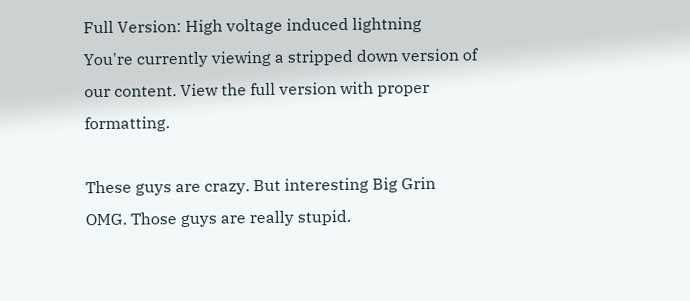Full Version: High voltage induced lightning
You're currently viewing a stripped down version of our content. View the full version with proper formatting.

These guys are crazy. But interesting Big Grin
OMG. Those guys are really stupid.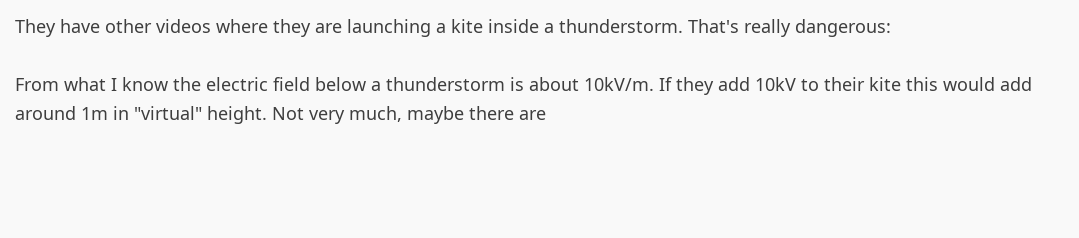They have other videos where they are launching a kite inside a thunderstorm. That's really dangerous:

From what I know the electric field below a thunderstorm is about 10kV/m. If they add 10kV to their kite this would add around 1m in "virtual" height. Not very much, maybe there are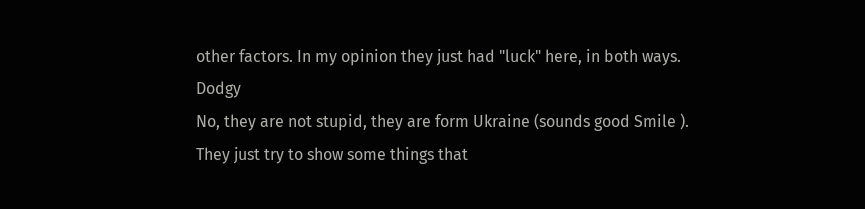other factors. In my opinion they just had "luck" here, in both ways. Dodgy
No, they are not stupid, they are form Ukraine (sounds good Smile ). They just try to show some things that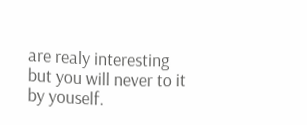are realy interesting but you will never to it by youself.